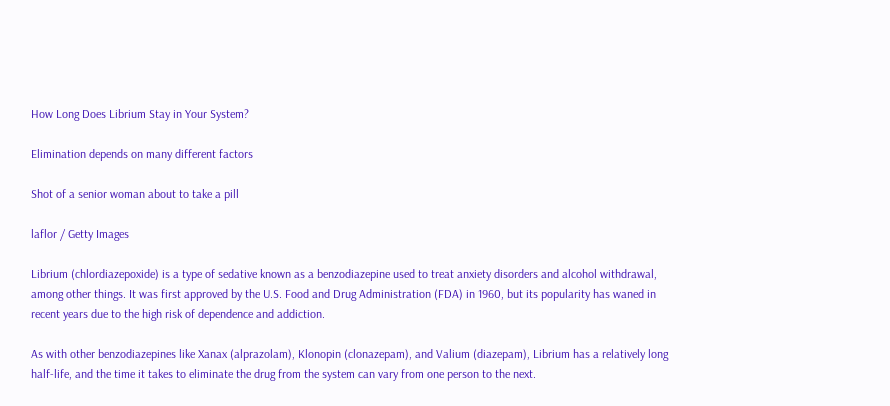How Long Does Librium Stay in Your System?

Elimination depends on many different factors

Shot of a senior woman about to take a pill

laflor / Getty Images

Librium (chlordiazepoxide) is a type of sedative known as a benzodiazepine used to treat anxiety disorders and alcohol withdrawal, among other things. It was first approved by the U.S. Food and Drug Administration (FDA) in 1960, but its popularity has waned in recent years due to the high risk of dependence and addiction.

As with other benzodiazepines like Xanax (alprazolam), Klonopin (clonazepam), and Valium (diazepam), Librium has a relatively long half-life, and the time it takes to eliminate the drug from the system can vary from one person to the next.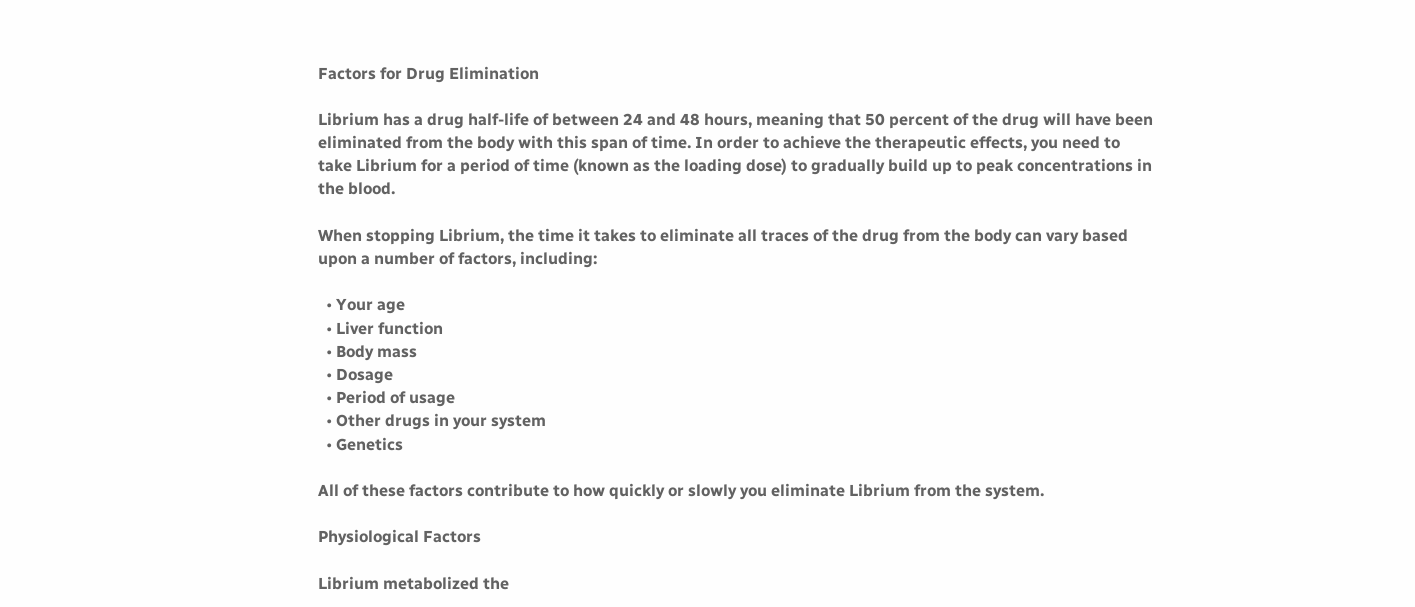Factors for Drug Elimination

Librium has a drug half-life of between 24 and 48 hours, meaning that 50 percent of the drug will have been eliminated from the body with this span of time. In order to achieve the therapeutic effects, you need to take Librium for a period of time (known as the loading dose) to gradually build up to peak concentrations in the blood.

When stopping Librium, the time it takes to eliminate all traces of the drug from the body can vary based upon a number of factors, including:

  • Your age
  • Liver function
  • Body mass
  • Dosage
  • Period of usage
  • Other drugs in your system
  • Genetics

All of these factors contribute to how quickly or slowly you eliminate Librium from the system.

Physiological Factors

Librium metabolized the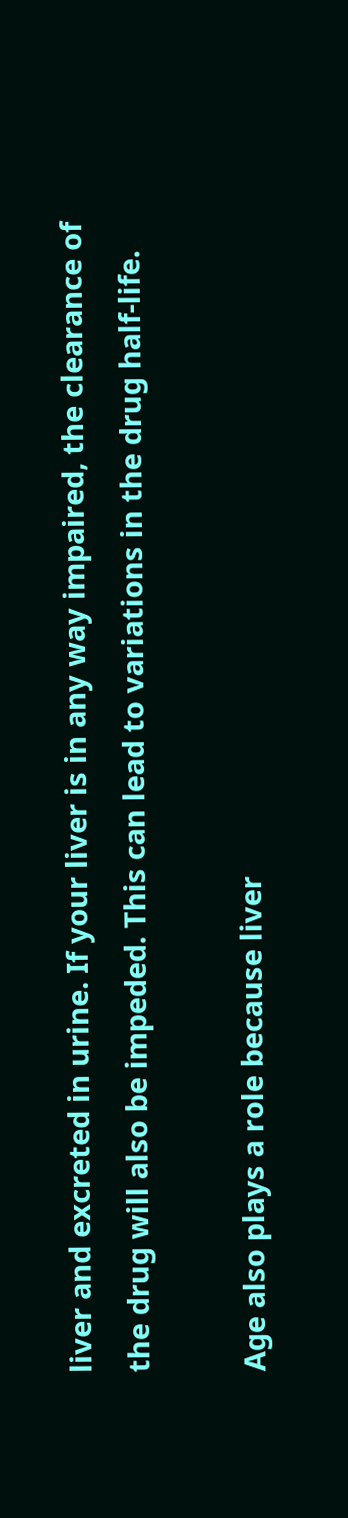liver and excreted in urine. If your liver is in any way impaired, the clearance of the drug will also be impeded. This can lead to variations in the drug half-life.

Age also plays a role because liver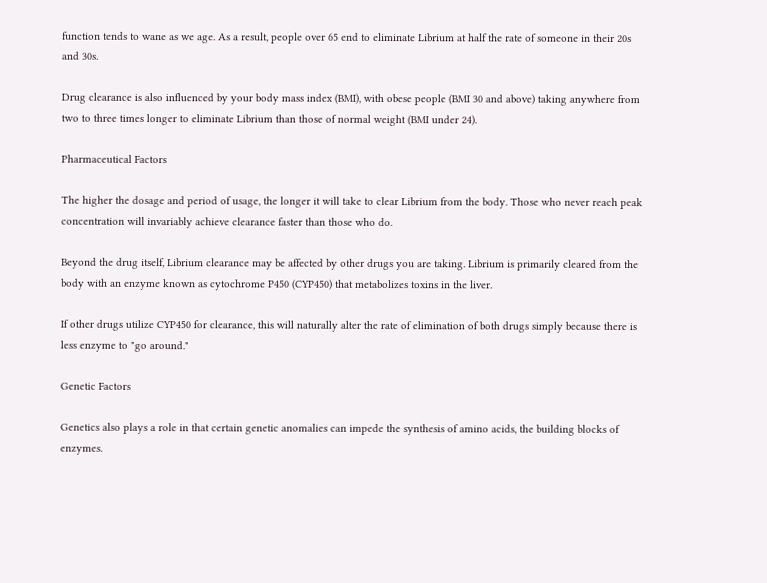function tends to wane as we age. As a result, people over 65 end to eliminate Librium at half the rate of someone in their 20s and 30s.

Drug clearance is also influenced by your body mass index (BMI), with obese people (BMI 30 and above) taking anywhere from two to three times longer to eliminate Librium than those of normal weight (BMI under 24).

Pharmaceutical Factors

The higher the dosage and period of usage, the longer it will take to clear Librium from the body. Those who never reach peak concentration will invariably achieve clearance faster than those who do.

Beyond the drug itself, Librium clearance may be affected by other drugs you are taking. Librium is primarily cleared from the body with an enzyme known as cytochrome P450 (CYP450) that metabolizes toxins in the liver.

If other drugs utilize CYP450 for clearance, this will naturally alter the rate of elimination of both drugs simply because there is less enzyme to "go around."

Genetic Factors

Genetics also plays a role in that certain genetic anomalies can impede the synthesis of amino acids, the building blocks of enzymes.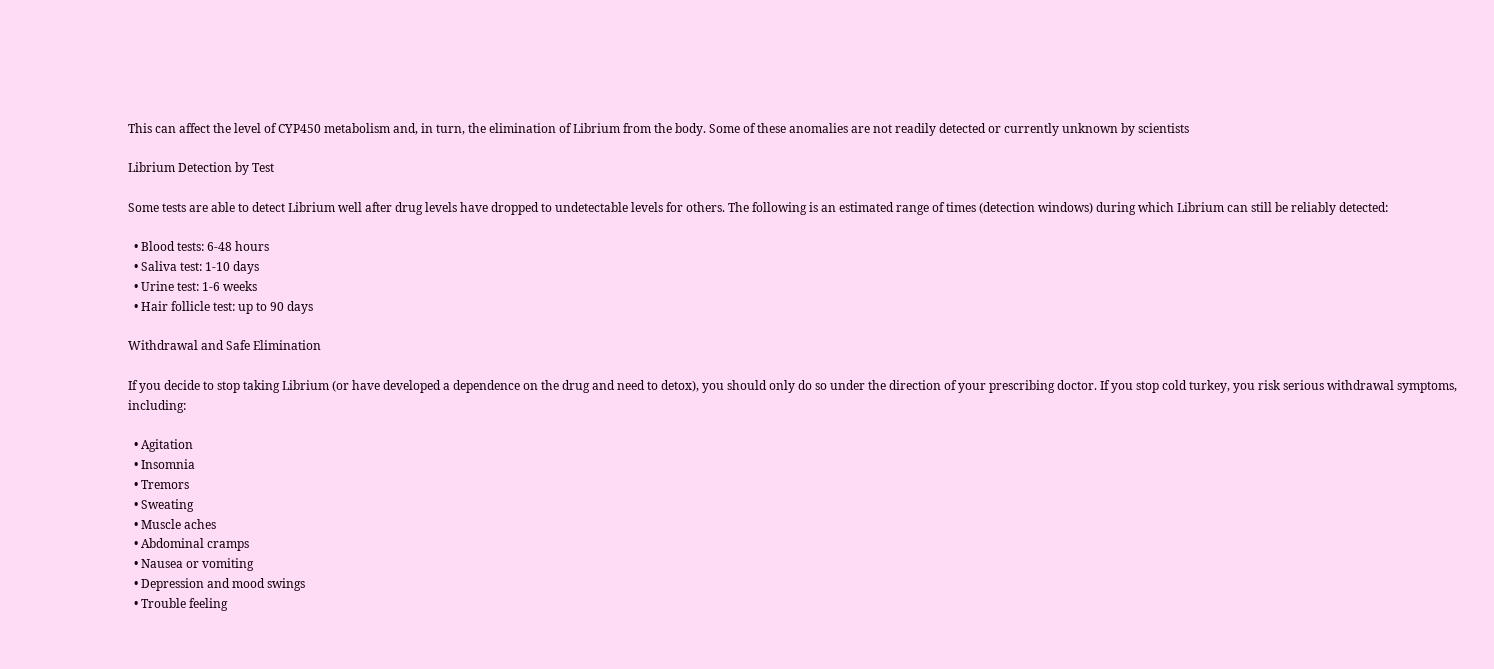This can affect the level of CYP450 metabolism and, in turn, the elimination of Librium from the body. Some of these anomalies are not readily detected or currently unknown by scientists

Librium Detection by Test

Some tests are able to detect Librium well after drug levels have dropped to undetectable levels for others. The following is an estimated range of times (detection windows) during which Librium can still be reliably detected:

  • Blood tests: 6-48 hours
  • Saliva test: 1-10 days
  • Urine test: 1-6 weeks
  • Hair follicle test: up to 90 days

Withdrawal and Safe Elimination

If you decide to stop taking Librium (or have developed a dependence on the drug and need to detox), you should only do so under the direction of your prescribing doctor. If you stop cold turkey, you risk serious withdrawal symptoms, including:

  • Agitation
  • Insomnia
  • Tremors
  • Sweating
  • Muscle aches
  • Abdominal cramps
  • Nausea or vomiting
  • Depression and mood swings
  • Trouble feeling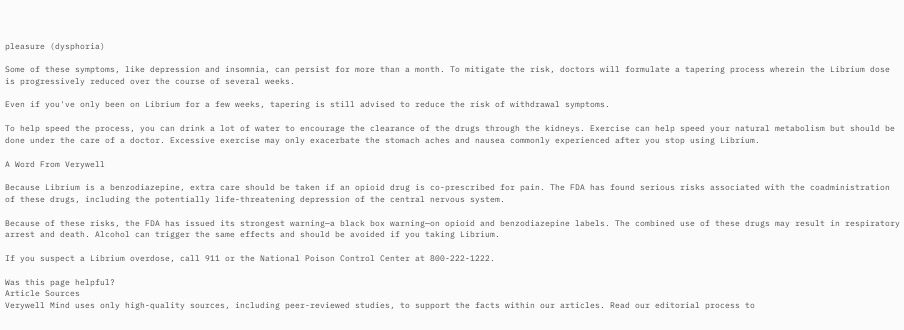pleasure (dysphoria)

Some of these symptoms, like depression and insomnia, can persist for more than a month. To mitigate the risk, doctors will formulate a tapering process wherein the Librium dose is progressively reduced over the course of several weeks.

Even if you've only been on Librium for a few weeks, tapering is still advised to reduce the risk of withdrawal symptoms.

To help speed the process, you can drink a lot of water to encourage the clearance of the drugs through the kidneys. Exercise can help speed your natural metabolism but should be done under the care of a doctor. Excessive exercise may only exacerbate the stomach aches and nausea commonly experienced after you stop using Librium.

A Word From Verywell

Because Librium is a benzodiazepine, extra care should be taken if an opioid drug is co-prescribed for pain. The FDA has found serious risks associated with the coadministration of these drugs, including the potentially life-threatening depression of the central nervous system.

Because of these risks, the FDA has issued its strongest warning—a black box warning—on opioid and benzodiazepine labels. The combined use of these drugs may result in respiratory arrest and death. Alcohol can trigger the same effects and should be avoided if you taking Librium.

If you suspect a Librium overdose, call 911 or the National Poison Control Center at 800-222-1222.

Was this page helpful?
Article Sources
Verywell Mind uses only high-quality sources, including peer-reviewed studies, to support the facts within our articles. Read our editorial process to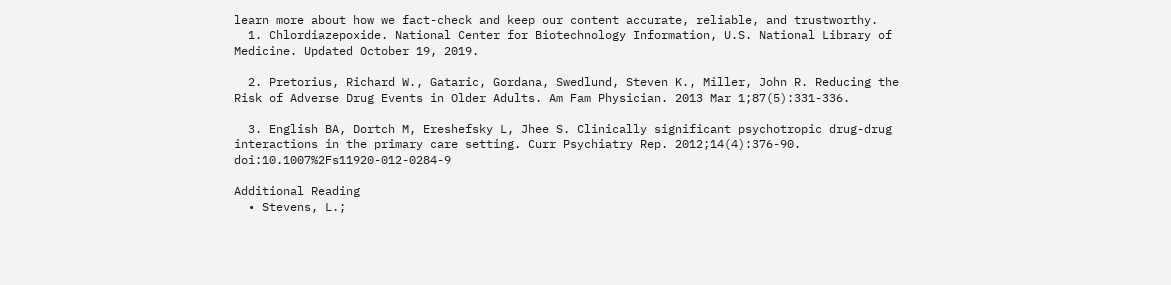learn more about how we fact-check and keep our content accurate, reliable, and trustworthy.
  1. Chlordiazepoxide. National Center for Biotechnology Information, U.S. National Library of Medicine. Updated October 19, 2019.

  2. Pretorius, Richard W., Gataric, Gordana, Swedlund, Steven K., Miller, John R. Reducing the Risk of Adverse Drug Events in Older Adults. Am Fam Physician. 2013 Mar 1;87(5):331-336.

  3. English BA, Dortch M, Ereshefsky L, Jhee S. Clinically significant psychotropic drug-drug interactions in the primary care setting. Curr Psychiatry Rep. 2012;14(4):376-90. doi:10.1007%2Fs11920-012-0284-9

Additional Reading
  • Stevens, L.;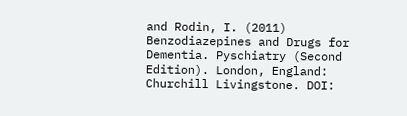and Rodin, I. (2011) Benzodiazepines and Drugs for Dementia. Pyschiatry (Second Edition). London, England: Churchill Livingstone. DOI: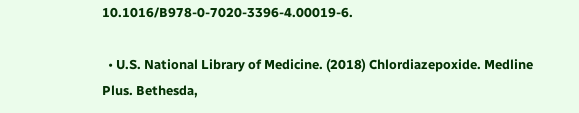10.1016/B978-0-7020-3396-4.00019-6.

  • U.S. National Library of Medicine. (2018) Chlordiazepoxide. Medline Plus. Bethesda,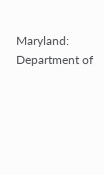Maryland: Department of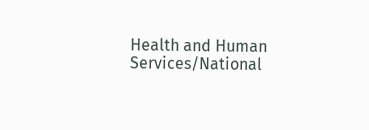Health and Human Services/National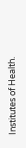Institutes of Health.